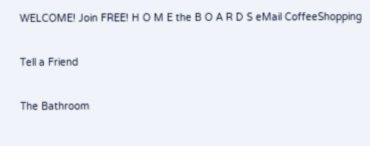WELCOME! Join FREE! H O M E the B O A R D S eMail CoffeeShopping

Tell a Friend

The Bathroom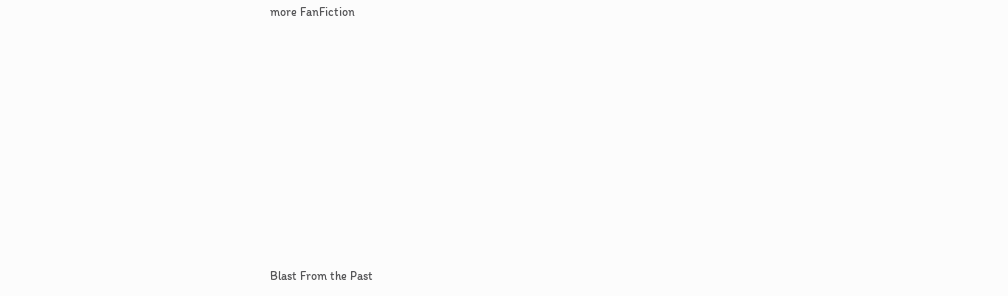more FanFiction










Blast From the Past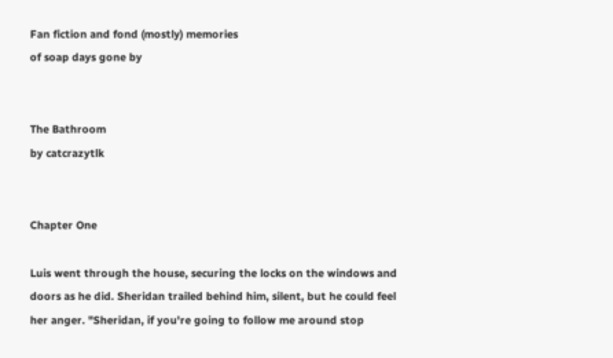Fan fiction and fond (mostly) memories
of soap days gone by


The Bathroom
by catcrazytlk


Chapter One

Luis went through the house, securing the locks on the windows and doors as he did. Sheridan trailed behind him, silent, but he could feel her anger. "Sheridan, if you're going to follow me around stop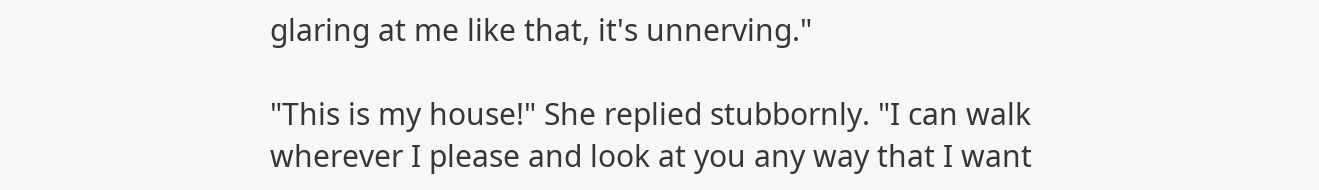glaring at me like that, it's unnerving."

"This is my house!" She replied stubbornly. "I can walk wherever I please and look at you any way that I want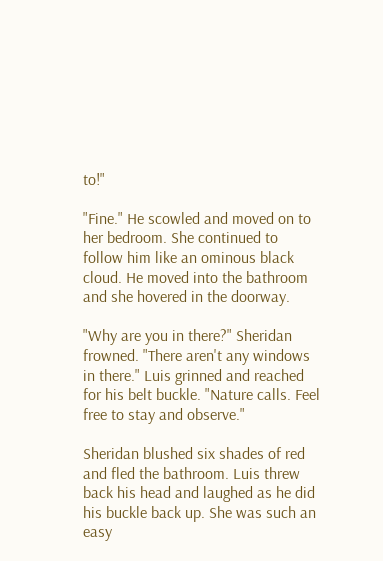to!"

"Fine." He scowled and moved on to her bedroom. She continued to follow him like an ominous black cloud. He moved into the bathroom and she hovered in the doorway.

"Why are you in there?" Sheridan frowned. "There aren't any windows in there." Luis grinned and reached for his belt buckle. "Nature calls. Feel free to stay and observe."

Sheridan blushed six shades of red and fled the bathroom. Luis threw back his head and laughed as he did his buckle back up. She was such an easy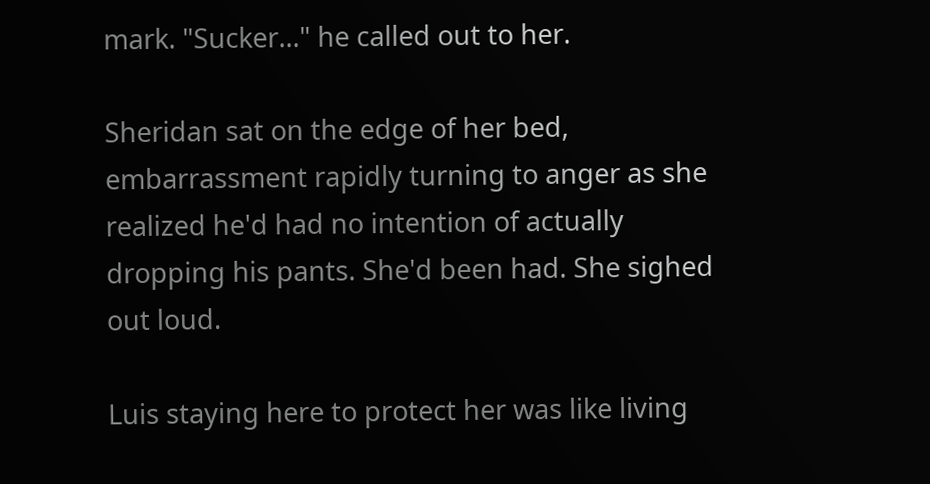mark. "Sucker..." he called out to her.

Sheridan sat on the edge of her bed, embarrassment rapidly turning to anger as she realized he'd had no intention of actually dropping his pants. She'd been had. She sighed out loud.

Luis staying here to protect her was like living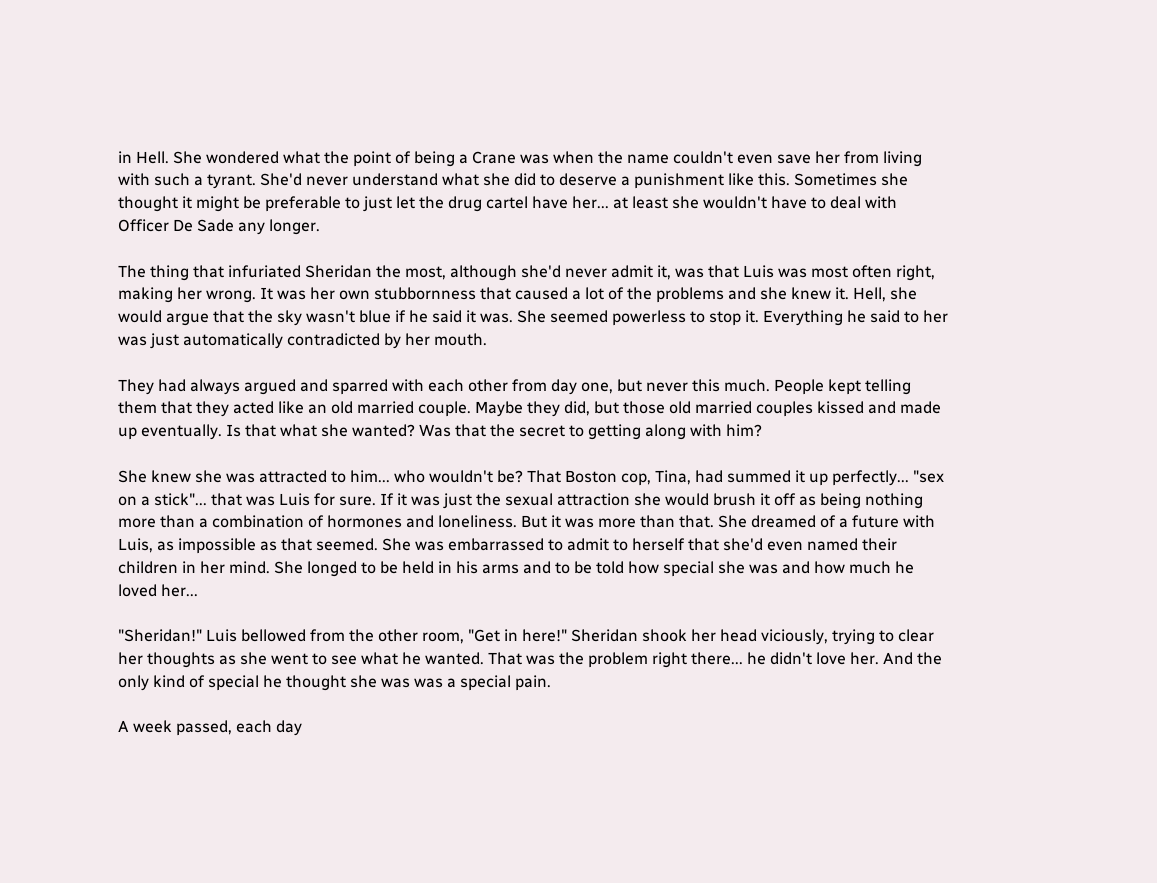in Hell. She wondered what the point of being a Crane was when the name couldn't even save her from living with such a tyrant. She'd never understand what she did to deserve a punishment like this. Sometimes she thought it might be preferable to just let the drug cartel have her... at least she wouldn't have to deal with Officer De Sade any longer.

The thing that infuriated Sheridan the most, although she'd never admit it, was that Luis was most often right, making her wrong. It was her own stubbornness that caused a lot of the problems and she knew it. Hell, she would argue that the sky wasn't blue if he said it was. She seemed powerless to stop it. Everything he said to her was just automatically contradicted by her mouth.

They had always argued and sparred with each other from day one, but never this much. People kept telling them that they acted like an old married couple. Maybe they did, but those old married couples kissed and made up eventually. Is that what she wanted? Was that the secret to getting along with him?

She knew she was attracted to him... who wouldn't be? That Boston cop, Tina, had summed it up perfectly... "sex on a stick"... that was Luis for sure. If it was just the sexual attraction she would brush it off as being nothing more than a combination of hormones and loneliness. But it was more than that. She dreamed of a future with Luis, as impossible as that seemed. She was embarrassed to admit to herself that she'd even named their children in her mind. She longed to be held in his arms and to be told how special she was and how much he loved her...

"Sheridan!" Luis bellowed from the other room, "Get in here!" Sheridan shook her head viciously, trying to clear her thoughts as she went to see what he wanted. That was the problem right there... he didn't love her. And the only kind of special he thought she was was a special pain.

A week passed, each day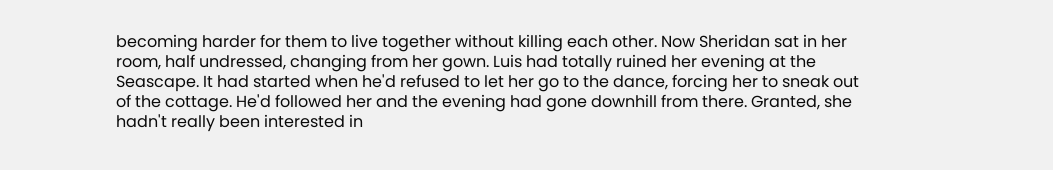becoming harder for them to live together without killing each other. Now Sheridan sat in her room, half undressed, changing from her gown. Luis had totally ruined her evening at the Seascape. It had started when he'd refused to let her go to the dance, forcing her to sneak out of the cottage. He'd followed her and the evening had gone downhill from there. Granted, she hadn't really been interested in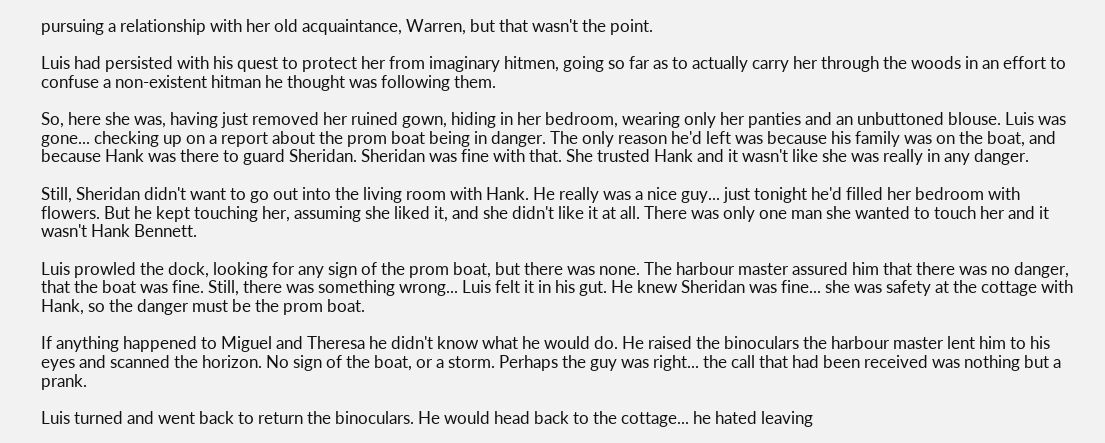pursuing a relationship with her old acquaintance, Warren, but that wasn't the point.

Luis had persisted with his quest to protect her from imaginary hitmen, going so far as to actually carry her through the woods in an effort to confuse a non-existent hitman he thought was following them.

So, here she was, having just removed her ruined gown, hiding in her bedroom, wearing only her panties and an unbuttoned blouse. Luis was gone... checking up on a report about the prom boat being in danger. The only reason he'd left was because his family was on the boat, and because Hank was there to guard Sheridan. Sheridan was fine with that. She trusted Hank and it wasn't like she was really in any danger.

Still, Sheridan didn't want to go out into the living room with Hank. He really was a nice guy... just tonight he'd filled her bedroom with flowers. But he kept touching her, assuming she liked it, and she didn't like it at all. There was only one man she wanted to touch her and it wasn't Hank Bennett.

Luis prowled the dock, looking for any sign of the prom boat, but there was none. The harbour master assured him that there was no danger, that the boat was fine. Still, there was something wrong... Luis felt it in his gut. He knew Sheridan was fine... she was safety at the cottage with Hank, so the danger must be the prom boat.

If anything happened to Miguel and Theresa he didn't know what he would do. He raised the binoculars the harbour master lent him to his eyes and scanned the horizon. No sign of the boat, or a storm. Perhaps the guy was right... the call that had been received was nothing but a prank.

Luis turned and went back to return the binoculars. He would head back to the cottage... he hated leaving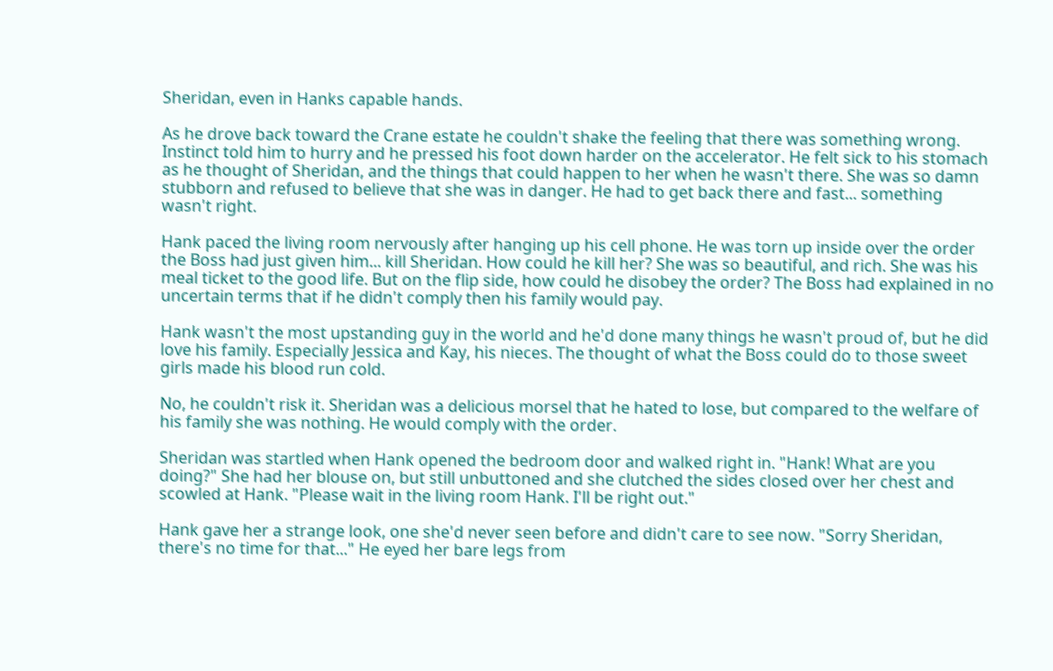Sheridan, even in Hanks capable hands.

As he drove back toward the Crane estate he couldn't shake the feeling that there was something wrong. Instinct told him to hurry and he pressed his foot down harder on the accelerator. He felt sick to his stomach as he thought of Sheridan, and the things that could happen to her when he wasn't there. She was so damn stubborn and refused to believe that she was in danger. He had to get back there and fast... something wasn't right.

Hank paced the living room nervously after hanging up his cell phone. He was torn up inside over the order the Boss had just given him... kill Sheridan. How could he kill her? She was so beautiful, and rich. She was his meal ticket to the good life. But on the flip side, how could he disobey the order? The Boss had explained in no uncertain terms that if he didn't comply then his family would pay.

Hank wasn't the most upstanding guy in the world and he'd done many things he wasn't proud of, but he did love his family. Especially Jessica and Kay, his nieces. The thought of what the Boss could do to those sweet girls made his blood run cold.

No, he couldn't risk it. Sheridan was a delicious morsel that he hated to lose, but compared to the welfare of his family she was nothing. He would comply with the order.

Sheridan was startled when Hank opened the bedroom door and walked right in. "Hank! What are you doing?" She had her blouse on, but still unbuttoned and she clutched the sides closed over her chest and scowled at Hank. "Please wait in the living room Hank. I'll be right out."

Hank gave her a strange look, one she'd never seen before and didn't care to see now. "Sorry Sheridan, there's no time for that..." He eyed her bare legs from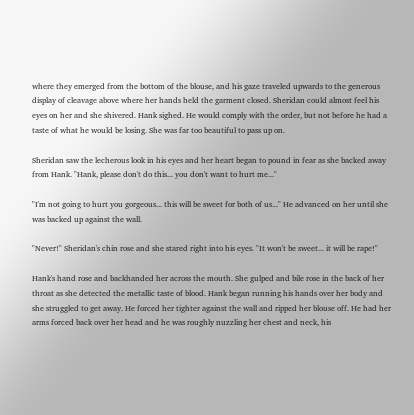where they emerged from the bottom of the blouse, and his gaze traveled upwards to the generous display of cleavage above where her hands held the garment closed. Sheridan could almost feel his eyes on her and she shivered. Hank sighed. He would comply with the order, but not before he had a taste of what he would be losing. She was far too beautiful to pass up on.

Sheridan saw the lecherous look in his eyes and her heart began to pound in fear as she backed away from Hank. "Hank, please don't do this... you don't want to hurt me..."

"I'm not going to hurt you gorgeous... this will be sweet for both of us..." He advanced on her until she was backed up against the wall.

"Never!" Sheridan's chin rose and she stared right into his eyes. "It won't be sweet... it will be rape!"

Hank's hand rose and backhanded her across the mouth. She gulped and bile rose in the back of her throat as she detected the metallic taste of blood. Hank began running his hands over her body and she struggled to get away. He forced her tighter against the wall and ripped her blouse off. He had her arms forced back over her head and he was roughly nuzzling her chest and neck, his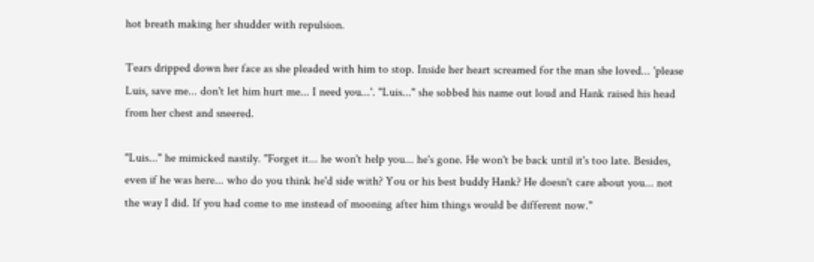hot breath making her shudder with repulsion.

Tears dripped down her face as she pleaded with him to stop. Inside her heart screamed for the man she loved... 'please Luis, save me... don't let him hurt me... I need you...'. "Luis..." she sobbed his name out loud and Hank raised his head from her chest and sneered.

"Luis..." he mimicked nastily. "Forget it... he won't help you... he's gone. He won't be back until it's too late. Besides, even if he was here... who do you think he'd side with? You or his best buddy Hank? He doesn't care about you... not the way I did. If you had come to me instead of mooning after him things would be different now."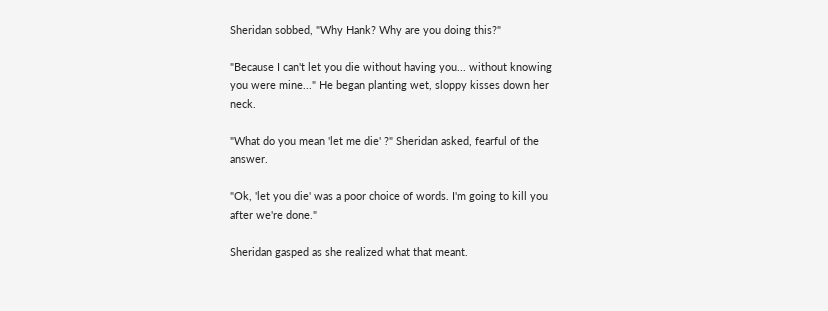Sheridan sobbed, "Why Hank? Why are you doing this?"

"Because I can't let you die without having you... without knowing you were mine..." He began planting wet, sloppy kisses down her neck.

"What do you mean 'let me die' ?" Sheridan asked, fearful of the answer.

"Ok, 'let you die' was a poor choice of words. I'm going to kill you after we're done."

Sheridan gasped as she realized what that meant.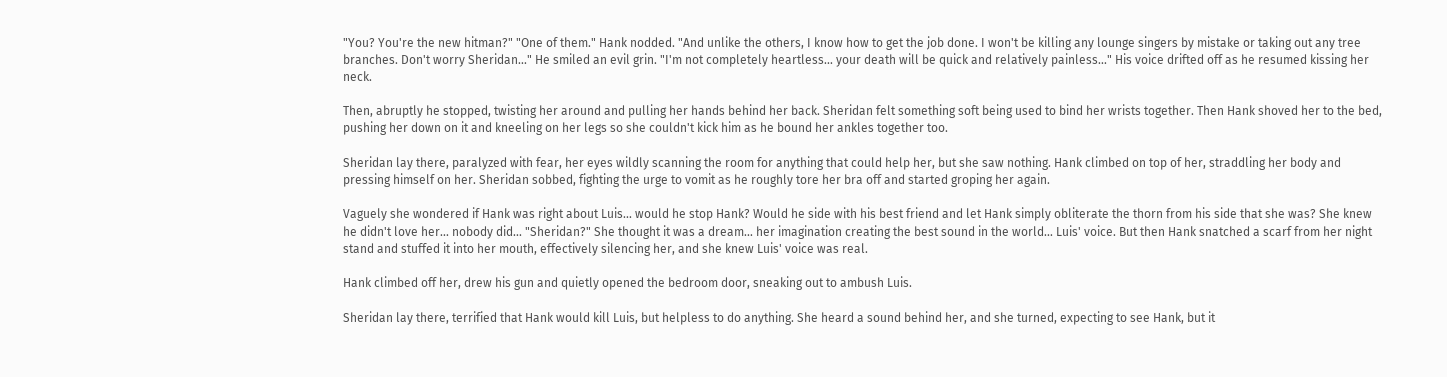"You? You're the new hitman?" "One of them." Hank nodded. "And unlike the others, I know how to get the job done. I won't be killing any lounge singers by mistake or taking out any tree branches. Don't worry Sheridan..." He smiled an evil grin. "I'm not completely heartless... your death will be quick and relatively painless..." His voice drifted off as he resumed kissing her neck.

Then, abruptly he stopped, twisting her around and pulling her hands behind her back. Sheridan felt something soft being used to bind her wrists together. Then Hank shoved her to the bed, pushing her down on it and kneeling on her legs so she couldn't kick him as he bound her ankles together too.

Sheridan lay there, paralyzed with fear, her eyes wildly scanning the room for anything that could help her, but she saw nothing. Hank climbed on top of her, straddling her body and pressing himself on her. Sheridan sobbed, fighting the urge to vomit as he roughly tore her bra off and started groping her again.

Vaguely she wondered if Hank was right about Luis... would he stop Hank? Would he side with his best friend and let Hank simply obliterate the thorn from his side that she was? She knew he didn't love her... nobody did... "Sheridan?" She thought it was a dream... her imagination creating the best sound in the world... Luis' voice. But then Hank snatched a scarf from her night stand and stuffed it into her mouth, effectively silencing her, and she knew Luis' voice was real.

Hank climbed off her, drew his gun and quietly opened the bedroom door, sneaking out to ambush Luis.

Sheridan lay there, terrified that Hank would kill Luis, but helpless to do anything. She heard a sound behind her, and she turned, expecting to see Hank, but it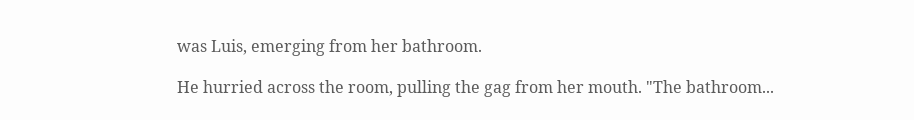was Luis, emerging from her bathroom.

He hurried across the room, pulling the gag from her mouth. "The bathroom...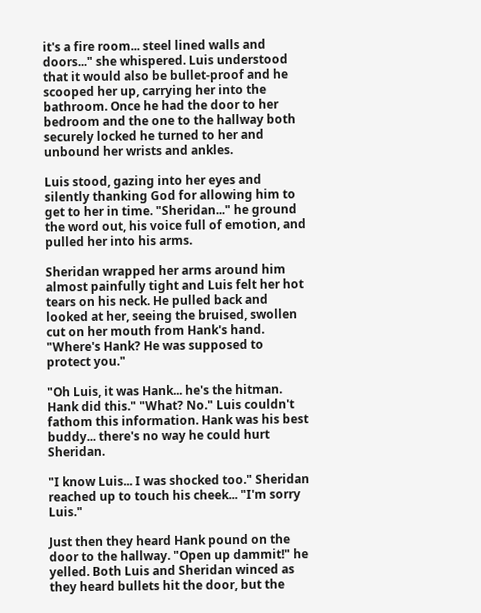it's a fire room... steel lined walls and doors..." she whispered. Luis understood that it would also be bullet-proof and he scooped her up, carrying her into the bathroom. Once he had the door to her bedroom and the one to the hallway both securely locked he turned to her and unbound her wrists and ankles.

Luis stood, gazing into her eyes and silently thanking God for allowing him to get to her in time. "Sheridan..." he ground the word out, his voice full of emotion, and pulled her into his arms.

Sheridan wrapped her arms around him almost painfully tight and Luis felt her hot tears on his neck. He pulled back and looked at her, seeing the bruised, swollen cut on her mouth from Hank's hand. "Where's Hank? He was supposed to protect you."

"Oh Luis, it was Hank... he's the hitman. Hank did this." "What? No." Luis couldn't fathom this information. Hank was his best buddy... there's no way he could hurt Sheridan.

"I know Luis... I was shocked too." Sheridan reached up to touch his cheek... "I'm sorry Luis."

Just then they heard Hank pound on the door to the hallway. "Open up dammit!" he yelled. Both Luis and Sheridan winced as they heard bullets hit the door, but the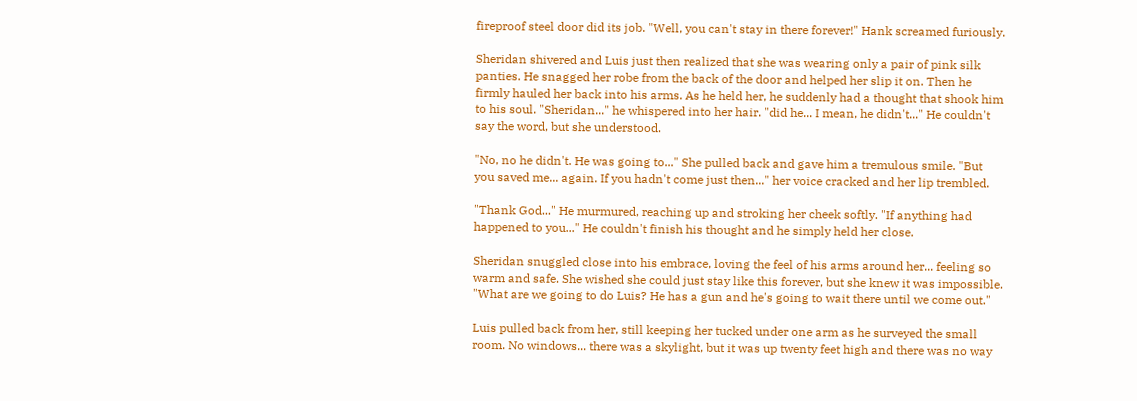fireproof steel door did its job. "Well, you can't stay in there forever!" Hank screamed furiously.

Sheridan shivered and Luis just then realized that she was wearing only a pair of pink silk panties. He snagged her robe from the back of the door and helped her slip it on. Then he firmly hauled her back into his arms. As he held her, he suddenly had a thought that shook him to his soul. "Sheridan..." he whispered into her hair. "did he... I mean, he didn't..." He couldn't say the word, but she understood.

"No, no he didn't. He was going to..." She pulled back and gave him a tremulous smile. "But you saved me... again. If you hadn't come just then..." her voice cracked and her lip trembled.

"Thank God..." He murmured, reaching up and stroking her cheek softly. "If anything had happened to you..." He couldn't finish his thought and he simply held her close.

Sheridan snuggled close into his embrace, loving the feel of his arms around her... feeling so warm and safe. She wished she could just stay like this forever, but she knew it was impossible. "What are we going to do Luis? He has a gun and he's going to wait there until we come out."

Luis pulled back from her, still keeping her tucked under one arm as he surveyed the small room. No windows... there was a skylight, but it was up twenty feet high and there was no way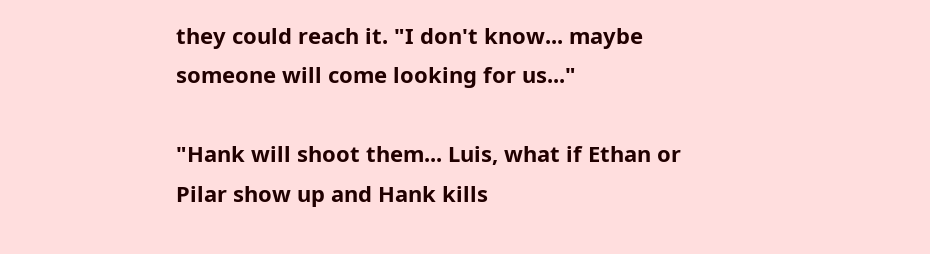they could reach it. "I don't know... maybe someone will come looking for us..."

"Hank will shoot them... Luis, what if Ethan or Pilar show up and Hank kills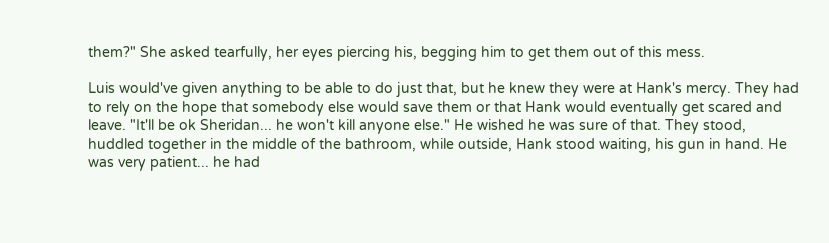them?" She asked tearfully, her eyes piercing his, begging him to get them out of this mess.

Luis would've given anything to be able to do just that, but he knew they were at Hank's mercy. They had to rely on the hope that somebody else would save them or that Hank would eventually get scared and leave. "It'll be ok Sheridan... he won't kill anyone else." He wished he was sure of that. They stood, huddled together in the middle of the bathroom, while outside, Hank stood waiting, his gun in hand. He was very patient... he had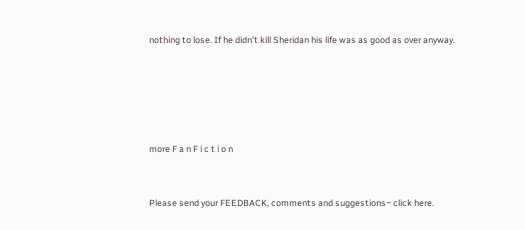nothing to lose. If he didn't kill Sheridan his life was as good as over anyway.





more F a n F i c t i o n


Please send your FEEDBACK, comments and suggestions~ click here.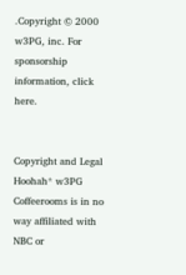.Copyright © 2000 w3PG, inc. For sponsorship information, click here.


Copyright and Legal Hoohah* w3PG Coffeerooms is in no way affiliated with NBC or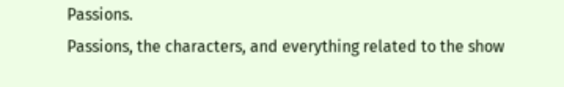Passions.
Passions, the characters, and everything related to the show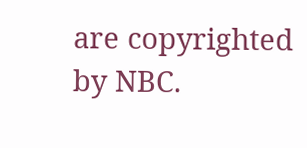are copyrighted by NBC.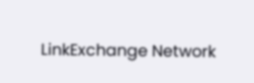LinkExchange Network